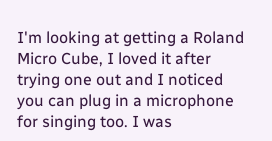I'm looking at getting a Roland Micro Cube, I loved it after trying one out and I noticed you can plug in a microphone for singing too. I was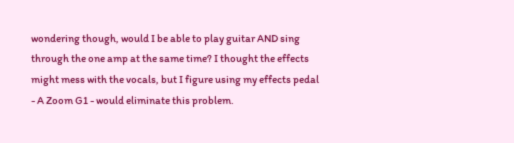wondering though, would I be able to play guitar AND sing through the one amp at the same time? I thought the effects might mess with the vocals, but I figure using my effects pedal - A Zoom G1 - would eliminate this problem.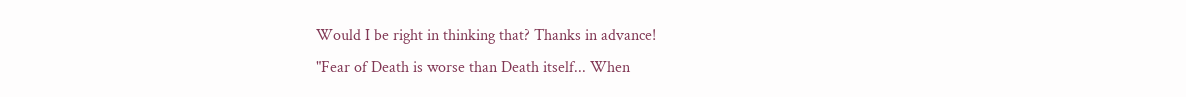Would I be right in thinking that? Thanks in advance!
"Fear of Death is worse than Death itself... When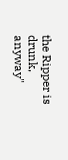the Ripper is drunk, anyway"